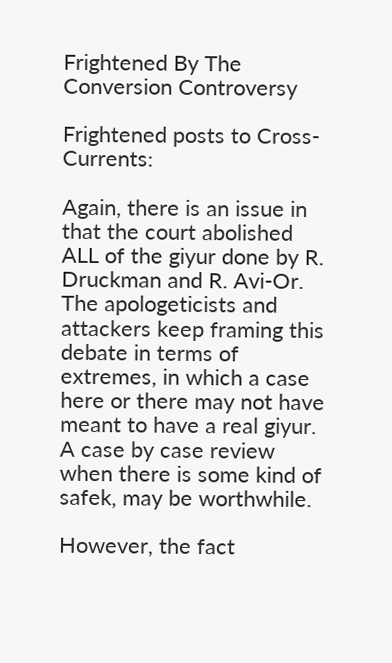Frightened By The Conversion Controversy

Frightened posts to Cross-Currents:

Again, there is an issue in that the court abolished ALL of the giyur done by R. Druckman and R. Avi-Or. The apologeticists and attackers keep framing this debate in terms of extremes, in which a case here or there may not have meant to have a real giyur. A case by case review when there is some kind of safek, may be worthwhile.

However, the fact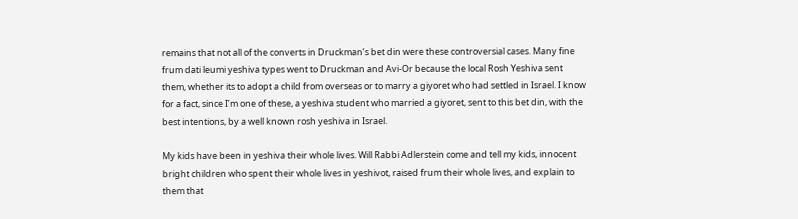remains that not all of the converts in Druckman’s bet din were these controversial cases. Many fine frum dati leumi yeshiva types went to Druckman and Avi-Or because the local Rosh Yeshiva sent them, whether its to adopt a child from overseas or to marry a giyoret who had settled in Israel. I know for a fact, since I’m one of these, a yeshiva student who married a giyoret, sent to this bet din, with the best intentions, by a well known rosh yeshiva in Israel.

My kids have been in yeshiva their whole lives. Will Rabbi Adlerstein come and tell my kids, innocent bright children who spent their whole lives in yeshivot, raised frum their whole lives, and explain to them that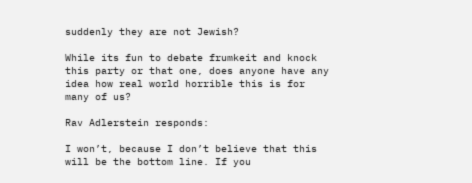suddenly they are not Jewish?

While its fun to debate frumkeit and knock this party or that one, does anyone have any idea how real world horrible this is for many of us?

Rav Adlerstein responds:

I won’t, because I don’t believe that this will be the bottom line. If you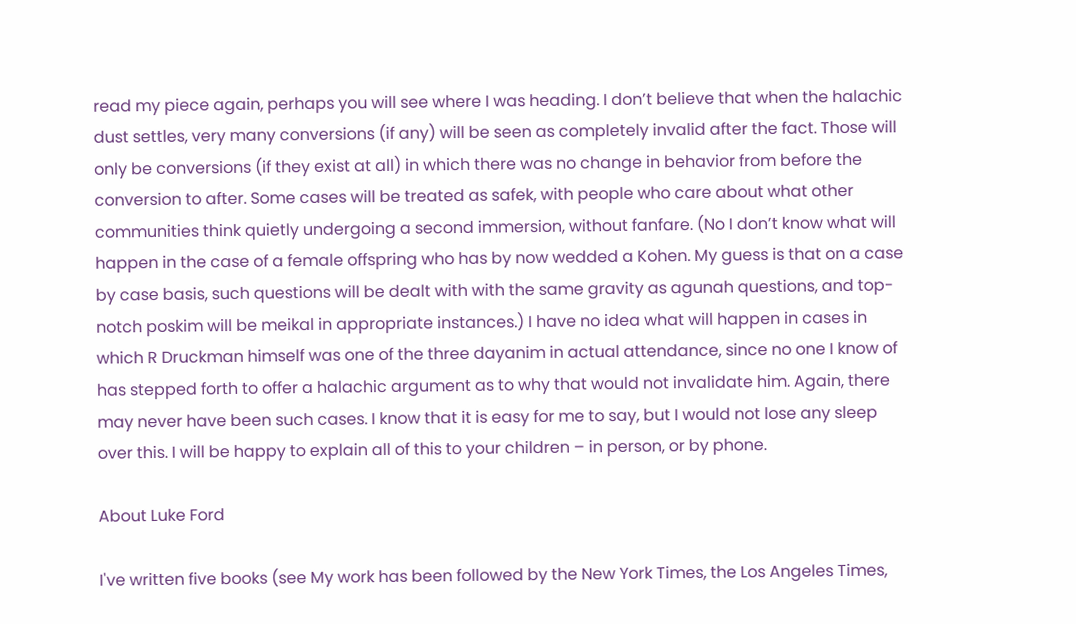read my piece again, perhaps you will see where I was heading. I don’t believe that when the halachic dust settles, very many conversions (if any) will be seen as completely invalid after the fact. Those will only be conversions (if they exist at all) in which there was no change in behavior from before the conversion to after. Some cases will be treated as safek, with people who care about what other communities think quietly undergoing a second immersion, without fanfare. (No I don’t know what will happen in the case of a female offspring who has by now wedded a Kohen. My guess is that on a case by case basis, such questions will be dealt with with the same gravity as agunah questions, and top-notch poskim will be meikal in appropriate instances.) I have no idea what will happen in cases in which R Druckman himself was one of the three dayanim in actual attendance, since no one I know of has stepped forth to offer a halachic argument as to why that would not invalidate him. Again, there may never have been such cases. I know that it is easy for me to say, but I would not lose any sleep over this. I will be happy to explain all of this to your children – in person, or by phone.

About Luke Ford

I've written five books (see My work has been followed by the New York Times, the Los Angeles Times,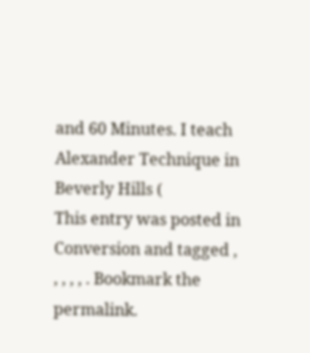and 60 Minutes. I teach Alexander Technique in Beverly Hills (
This entry was posted in Conversion and tagged , , , , , . Bookmark the permalink.